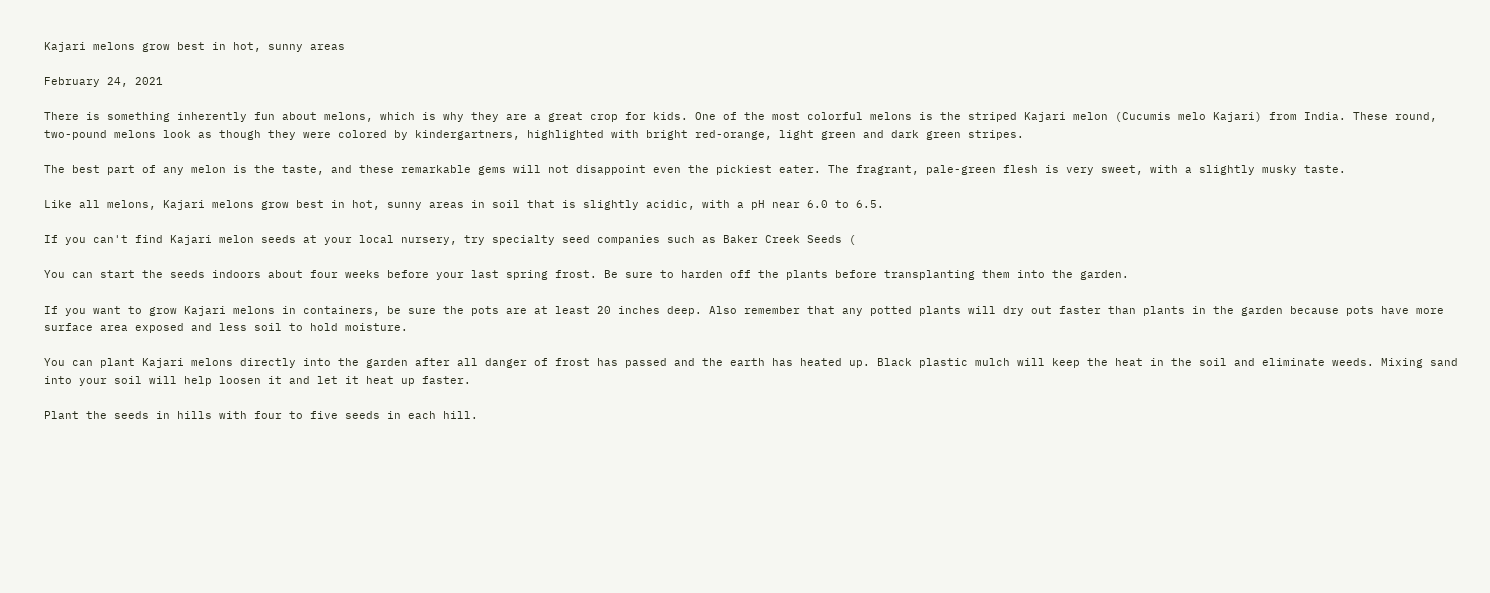Kajari melons grow best in hot, sunny areas

February 24, 2021

There is something inherently fun about melons, which is why they are a great crop for kids. One of the most colorful melons is the striped Kajari melon (Cucumis melo Kajari) from India. These round, two-pound melons look as though they were colored by kindergartners, highlighted with bright red-orange, light green and dark green stripes.

The best part of any melon is the taste, and these remarkable gems will not disappoint even the pickiest eater. The fragrant, pale-green flesh is very sweet, with a slightly musky taste.

Like all melons, Kajari melons grow best in hot, sunny areas in soil that is slightly acidic, with a pH near 6.0 to 6.5.

If you can't find Kajari melon seeds at your local nursery, try specialty seed companies such as Baker Creek Seeds (

You can start the seeds indoors about four weeks before your last spring frost. Be sure to harden off the plants before transplanting them into the garden.

If you want to grow Kajari melons in containers, be sure the pots are at least 20 inches deep. Also remember that any potted plants will dry out faster than plants in the garden because pots have more surface area exposed and less soil to hold moisture.

You can plant Kajari melons directly into the garden after all danger of frost has passed and the earth has heated up. Black plastic mulch will keep the heat in the soil and eliminate weeds. Mixing sand into your soil will help loosen it and let it heat up faster.

Plant the seeds in hills with four to five seeds in each hill.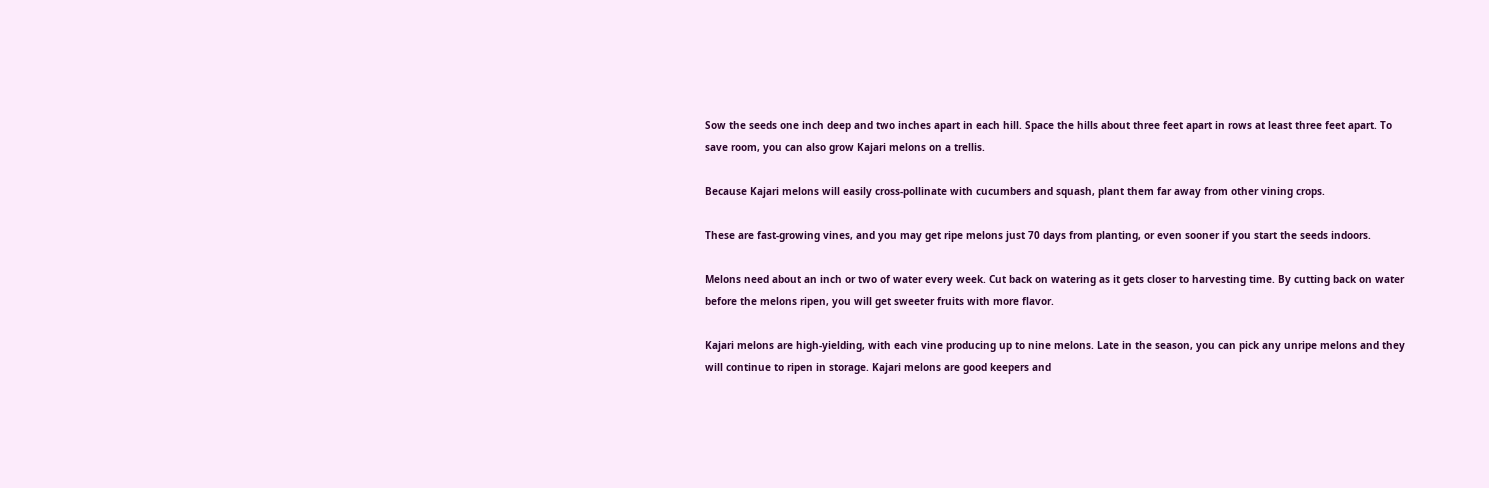Sow the seeds one inch deep and two inches apart in each hill. Space the hills about three feet apart in rows at least three feet apart. To save room, you can also grow Kajari melons on a trellis.

Because Kajari melons will easily cross-pollinate with cucumbers and squash, plant them far away from other vining crops.

These are fast-growing vines, and you may get ripe melons just 70 days from planting, or even sooner if you start the seeds indoors.

Melons need about an inch or two of water every week. Cut back on watering as it gets closer to harvesting time. By cutting back on water before the melons ripen, you will get sweeter fruits with more flavor.

Kajari melons are high-yielding, with each vine producing up to nine melons. Late in the season, you can pick any unripe melons and they will continue to ripen in storage. Kajari melons are good keepers and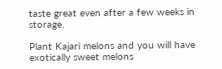taste great even after a few weeks in storage.

Plant Kajari melons and you will have exotically sweet melons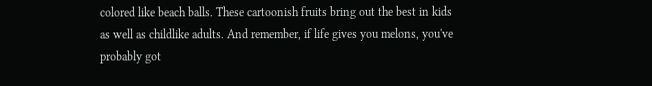colored like beach balls. These cartoonish fruits bring out the best in kids as well as childlike adults. And remember, if life gives you melons, you've probably got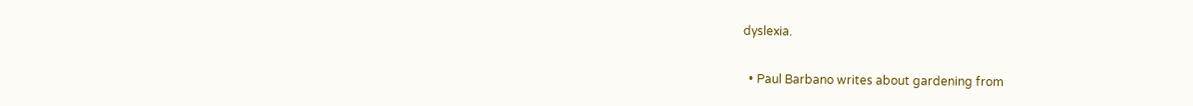dyslexia.


  • Paul Barbano writes about gardening from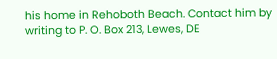his home in Rehoboth Beach. Contact him by writing to P. O. Box 213, Lewes, DE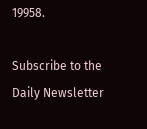19958.

Subscribe to the Daily Newsletter